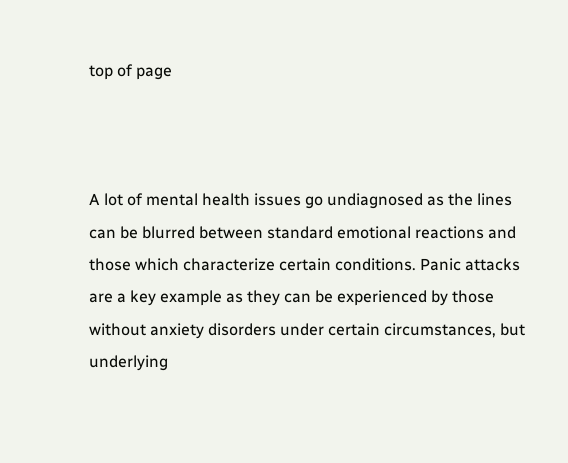top of page



A lot of mental health issues go undiagnosed as the lines can be blurred between standard emotional reactions and those which characterize certain conditions. Panic attacks are a key example as they can be experienced by those without anxiety disorders under certain circumstances, but underlying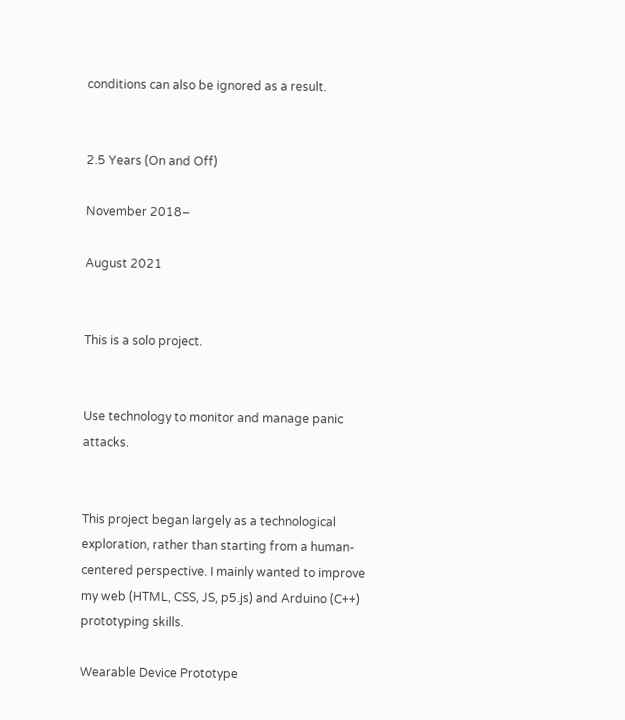conditions can also be ignored as a result.


2.5 Years (On and Off)

November 2018–

August 2021


This is a solo project.


Use technology to monitor and manage panic attacks.


This project began largely as a technological exploration, rather than starting from a human-centered perspective. I mainly wanted to improve my web (HTML, CSS, JS, p5.js) and Arduino (C++) prototyping skills.

Wearable Device Prototype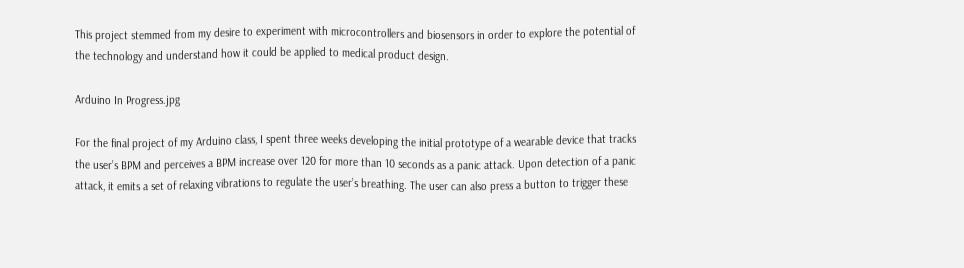This project stemmed from my desire to experiment with microcontrollers and biosensors in order to explore the potential of the technology and understand how it could be applied to medical product design.

Arduino In Progress.jpg

For the final project of my Arduino class, I spent three weeks developing the initial prototype of a wearable device that tracks the user’s BPM and perceives a BPM increase over 120 for more than 10 seconds as a panic attack. Upon detection of a panic attack, it emits a set of relaxing vibrations to regulate the user’s breathing. The user can also press a button to trigger these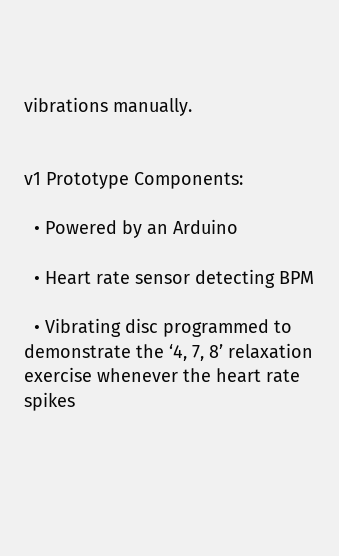vibrations manually.


v1 Prototype Components:

  • Powered by an Arduino

  • Heart rate sensor detecting BPM

  • Vibrating disc programmed to demonstrate the ‘4, 7, 8’ relaxation exercise whenever the heart rate spikes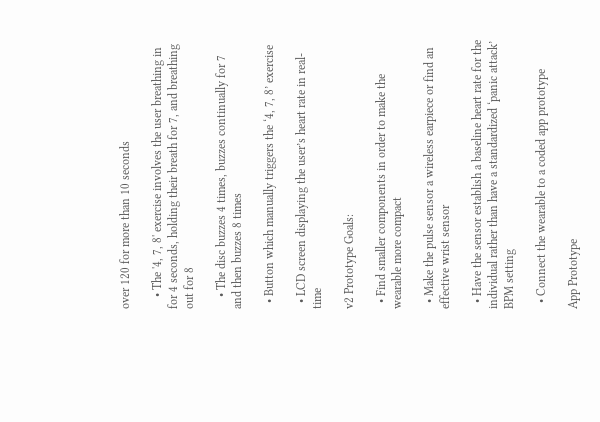over 120 for more than 10 seconds

    • The '4, 7, 8' exercise involves the user breathing in for 4 seconds, holding their breath for 7, and breathing out for 8

    • The disc buzzes 4 times, buzzes continually for 7 and then buzzes 8 times

  • Button which manually triggers the ‘4, 7, 8’ exercise

  • LCD screen displaying the user’s heart rate in real-time

v2 Prototype Goals:

  • Find smaller components in order to make the wearable more compact

  • Make the pulse sensor a wireless earpiece or find an effective wrist sensor

  • Have the sensor establish a baseline heart rate for the individual rather than have a standardized ‘panic attack’ BPM setting

  • Connect the wearable to a coded app prototype

App Prototype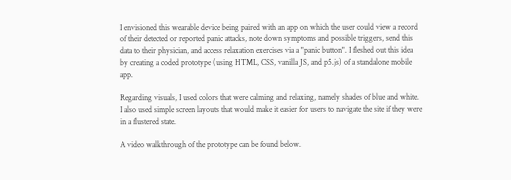I envisioned this wearable device being paired with an app on which the user could view a record of their detected or reported panic attacks, note down symptoms and possible triggers, send this data to their physician, and access relaxation exercises via a "panic button". I fleshed out this idea by creating a coded prototype (using HTML, CSS, vanilla JS, and p5.js) of a standalone mobile app.

Regarding visuals, I used colors that were calming and relaxing, namely shades of blue and white. I also used simple screen layouts that would make it easier for users to navigate the site if they were in a flustered state.

A video walkthrough of the prototype can be found below.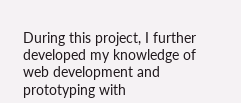During this project, I further developed my knowledge of web development and prototyping with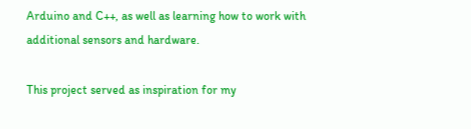Arduino and C++, as well as learning how to work with additional sensors and hardware.

This project served as inspiration for my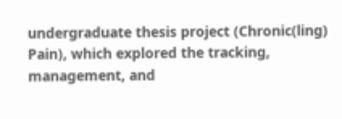undergraduate thesis project (Chronic(ling) Pain), which explored the tracking, management, and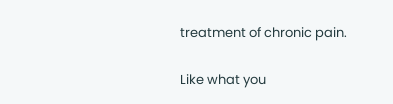treatment of chronic pain.

Like what you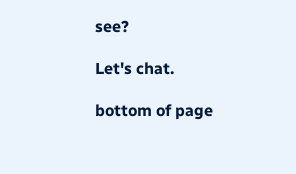see?

Let's chat.

bottom of page